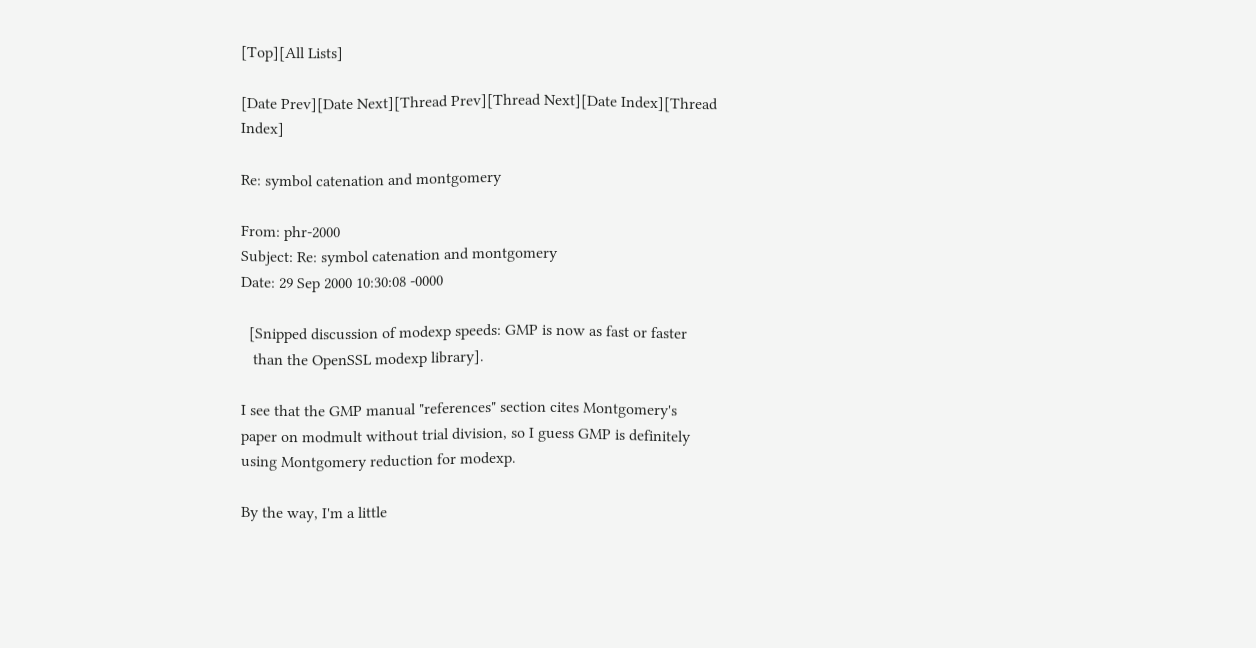[Top][All Lists]

[Date Prev][Date Next][Thread Prev][Thread Next][Date Index][Thread Index]

Re: symbol catenation and montgomery

From: phr-2000
Subject: Re: symbol catenation and montgomery
Date: 29 Sep 2000 10:30:08 -0000

  [Snipped discussion of modexp speeds: GMP is now as fast or faster
   than the OpenSSL modexp library].

I see that the GMP manual "references" section cites Montgomery's
paper on modmult without trial division, so I guess GMP is definitely
using Montgomery reduction for modexp.

By the way, I'm a little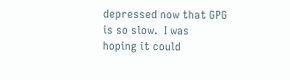depressed now that GPG is so slow.  I was
hoping it could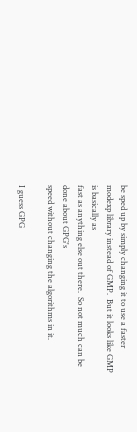be sped up by simply changing it to use a faster
modexp library instead of GMP.  But it looks like GMP is basically as
fast as anything else out there.  So not much can be done about GPG's
speed without changing the algorithms in it.

I guess GPG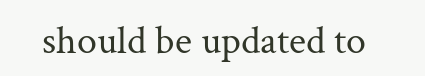should be updated to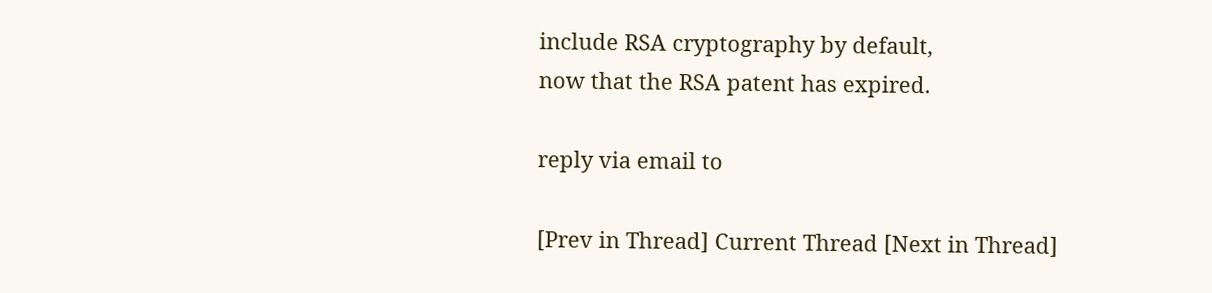include RSA cryptography by default,
now that the RSA patent has expired.

reply via email to

[Prev in Thread] Current Thread [Next in Thread]